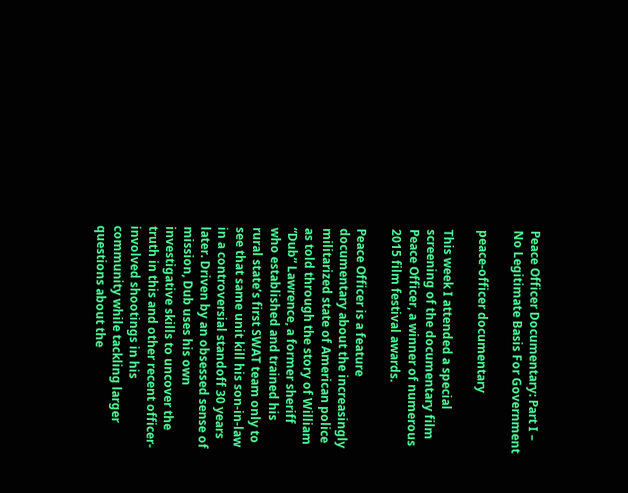Peace Officer Documentary: Part I – No Legitimate Basis For Government

peace-officer documentary

This week I attended a special screening of the documentary film Peace Officer, a winner of numerous 2015 film festival awards.

Peace Officer is a feature documentary about the increasingly militarized state of American police as told through the story of William “Dub” Lawrence, a former sheriff who established and trained his rural state’s first SWAT team only to see that same unit kill his son-in-law in a controversial standoff 30 years later. Driven by an obsessed sense of mission, Dub uses his own investigative skills to uncover the truth in this and other recent officer-involved shootings in his community while tackling larger questions about the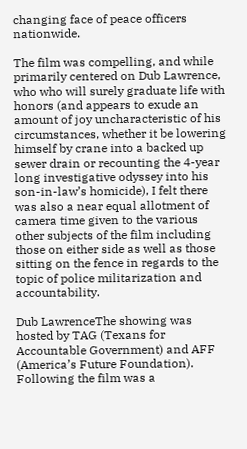changing face of peace officers nationwide.

The film was compelling, and while primarily centered on Dub Lawrence, who who will surely graduate life with honors (and appears to exude an amount of joy uncharacteristic of his circumstances, whether it be lowering himself by crane into a backed up sewer drain or recounting the 4-year long investigative odyssey into his son-in-law’s homicide), I felt there was also a near equal allotment of camera time given to the various other subjects of the film including those on either side as well as those sitting on the fence in regards to the topic of police militarization and accountability.

Dub LawrenceThe showing was hosted by TAG (Texans for Accountable Government) and AFF (America’s Future Foundation). Following the film was a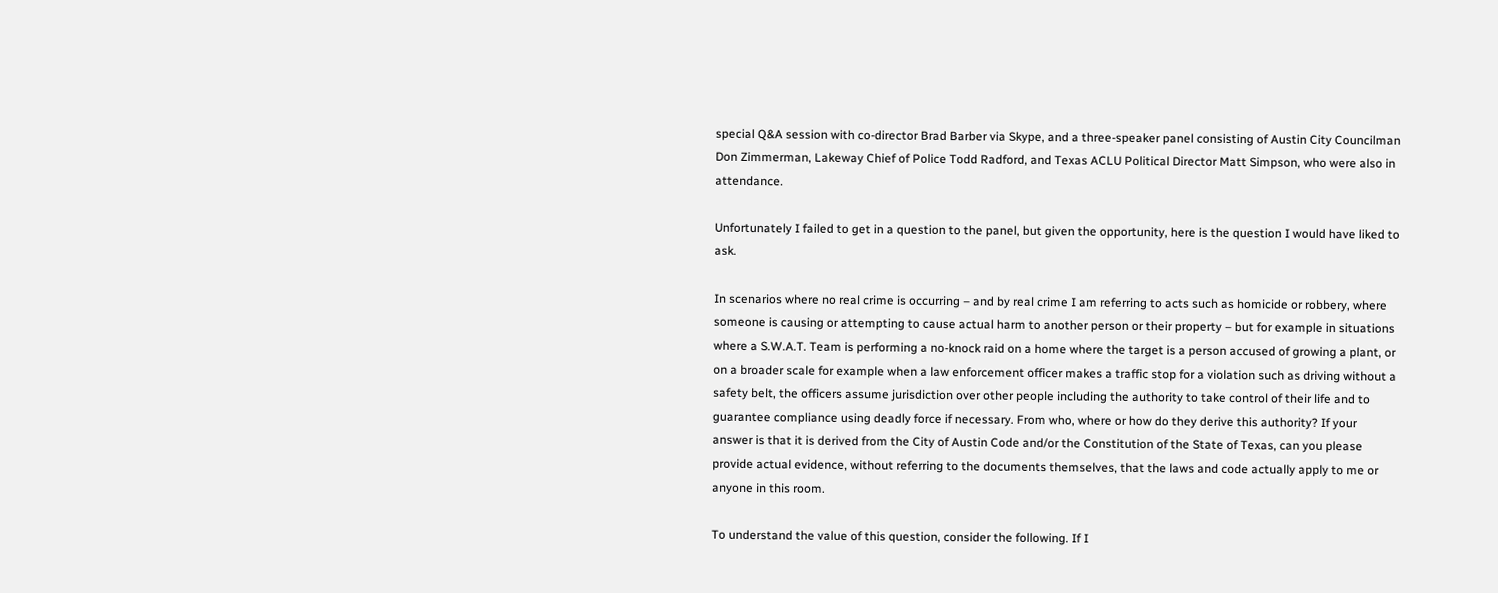special Q&A session with co-director Brad Barber via Skype, and a three-speaker panel consisting of Austin City Councilman Don Zimmerman, Lakeway Chief of Police Todd Radford, and Texas ACLU Political Director Matt Simpson, who were also in attendance.

Unfortunately I failed to get in a question to the panel, but given the opportunity, here is the question I would have liked to ask.

In scenarios where no real crime is occurring – and by real crime I am referring to acts such as homicide or robbery, where someone is causing or attempting to cause actual harm to another person or their property – but for example in situations where a S.W.A.T. Team is performing a no-knock raid on a home where the target is a person accused of growing a plant, or on a broader scale for example when a law enforcement officer makes a traffic stop for a violation such as driving without a safety belt, the officers assume jurisdiction over other people including the authority to take control of their life and to guarantee compliance using deadly force if necessary. From who, where or how do they derive this authority? If your answer is that it is derived from the City of Austin Code and/or the Constitution of the State of Texas, can you please provide actual evidence, without referring to the documents themselves, that the laws and code actually apply to me or anyone in this room.

To understand the value of this question, consider the following. If I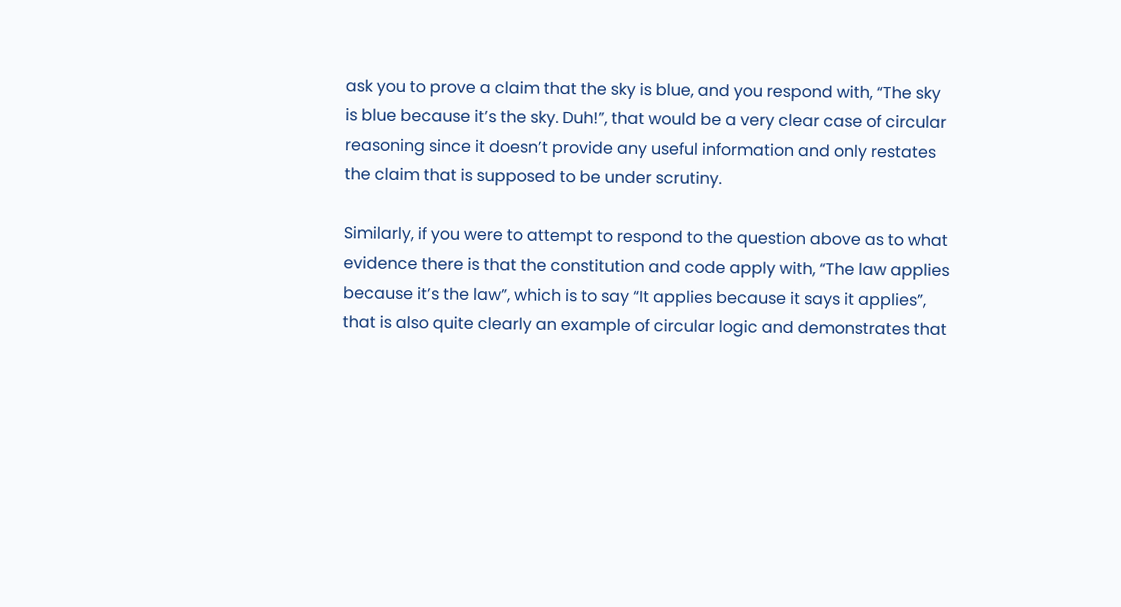ask you to prove a claim that the sky is blue, and you respond with, “The sky is blue because it’s the sky. Duh!”, that would be a very clear case of circular reasoning since it doesn’t provide any useful information and only restates the claim that is supposed to be under scrutiny.

Similarly, if you were to attempt to respond to the question above as to what evidence there is that the constitution and code apply with, “The law applies because it’s the law”, which is to say “It applies because it says it applies”, that is also quite clearly an example of circular logic and demonstrates that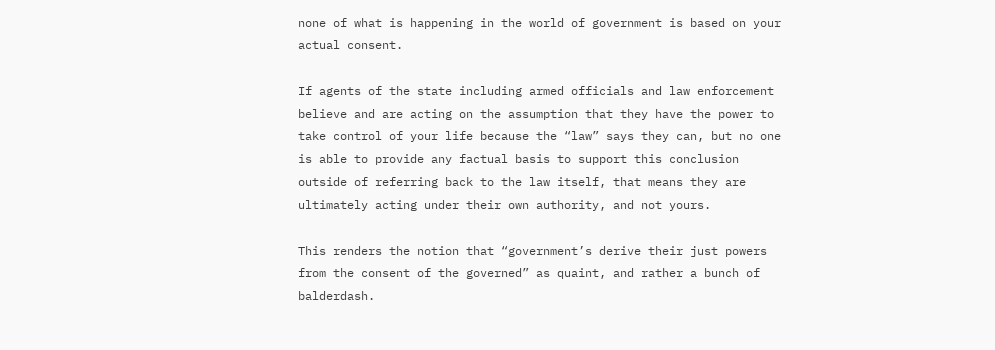none of what is happening in the world of government is based on your actual consent.

If agents of the state including armed officials and law enforcement believe and are acting on the assumption that they have the power to take control of your life because the “law” says they can, but no one is able to provide any factual basis to support this conclusion outside of referring back to the law itself, that means they are ultimately acting under their own authority, and not yours.

This renders the notion that “government’s derive their just powers from the consent of the governed” as quaint, and rather a bunch of balderdash.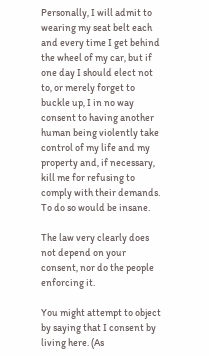Personally, I will admit to wearing my seat belt each and every time I get behind the wheel of my car, but if one day I should elect not to, or merely forget to buckle up, I in no way consent to having another human being violently take control of my life and my property and, if necessary, kill me for refusing to comply with their demands. To do so would be insane.

The law very clearly does not depend on your consent, nor do the people enforcing it.

You might attempt to object by saying that I consent by living here. (As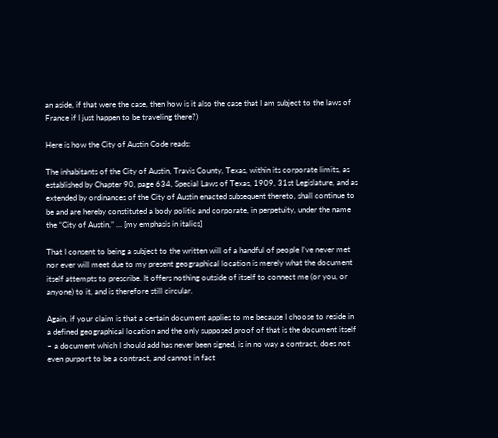an aside, if that were the case, then how is it also the case that I am subject to the laws of France if I just happen to be traveling there?)

Here is how the City of Austin Code reads:

The inhabitants of the City of Austin, Travis County, Texas, within its corporate limits, as established by Chapter 90, page 634, Special Laws of Texas, 1909, 31st Legislature, and as extended by ordinances of the City of Austin enacted subsequent thereto, shall continue to be and are hereby constituted a body politic and corporate, in perpetuity, under the name the “City of Austin,” … [my emphasis in italics]

That I consent to being a subject to the written will of a handful of people I’ve never met nor ever will meet due to my present geographical location is merely what the document itself attempts to prescribe. It offers nothing outside of itself to connect me (or you, or anyone) to it, and is therefore still circular.

Again, if your claim is that a certain document applies to me because I choose to reside in a defined geographical location and the only supposed proof of that is the document itself – a document which I should add has never been signed, is in no way a contract, does not even purport to be a contract, and cannot in fact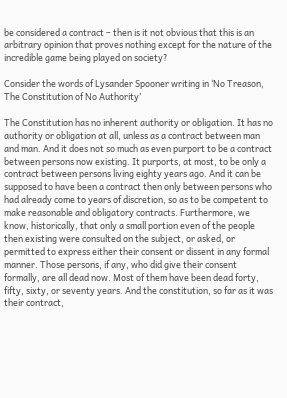be considered a contract – then is it not obvious that this is an arbitrary opinion that proves nothing except for the nature of the incredible game being played on society?

Consider the words of Lysander Spooner writing in ‘No Treason, The Constitution of No Authority’

The Constitution has no inherent authority or obligation. It has no authority or obligation at all, unless as a contract between man and man. And it does not so much as even purport to be a contract between persons now existing. It purports, at most, to be only a contract between persons living eighty years ago. And it can be supposed to have been a contract then only between persons who had already come to years of discretion, so as to be competent to make reasonable and obligatory contracts. Furthermore, we know, historically, that only a small portion even of the people then existing were consulted on the subject, or asked, or permitted to express either their consent or dissent in any formal manner. Those persons, if any, who did give their consent formally, are all dead now. Most of them have been dead forty, fifty, sixty, or seventy years. And the constitution, so far as it was their contract,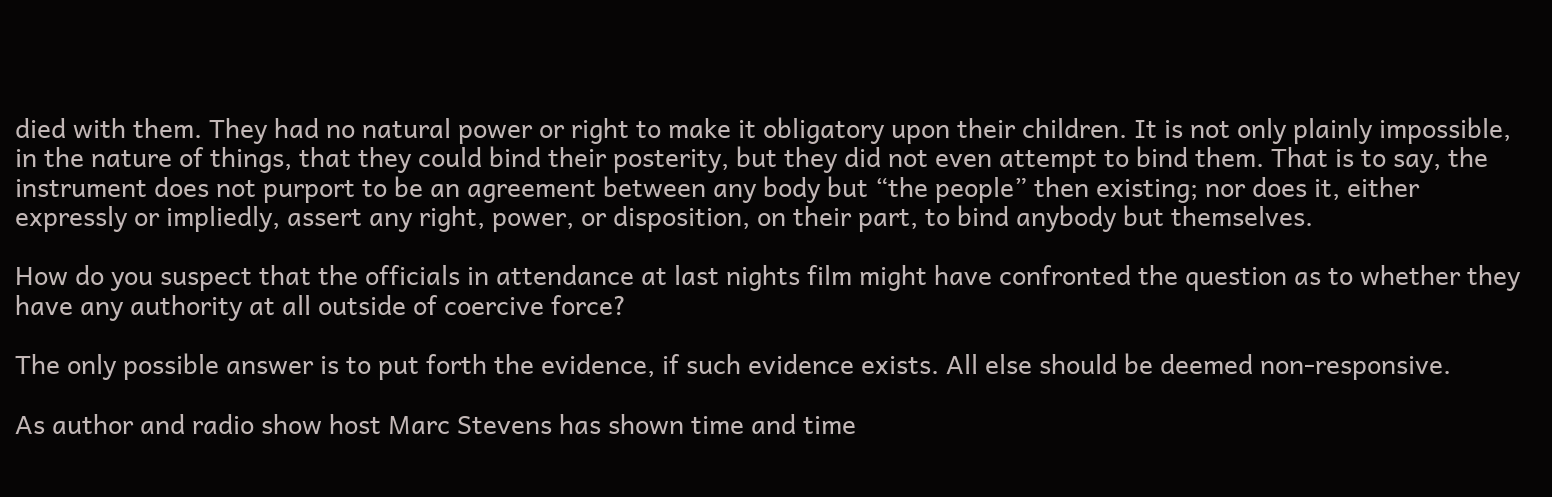died with them. They had no natural power or right to make it obligatory upon their children. It is not only plainly impossible, in the nature of things, that they could bind their posterity, but they did not even attempt to bind them. That is to say, the instrument does not purport to be an agreement between any body but “the people” then existing; nor does it, either expressly or impliedly, assert any right, power, or disposition, on their part, to bind anybody but themselves.

How do you suspect that the officials in attendance at last nights film might have confronted the question as to whether they have any authority at all outside of coercive force?

The only possible answer is to put forth the evidence, if such evidence exists. All else should be deemed non-responsive.

As author and radio show host Marc Stevens has shown time and time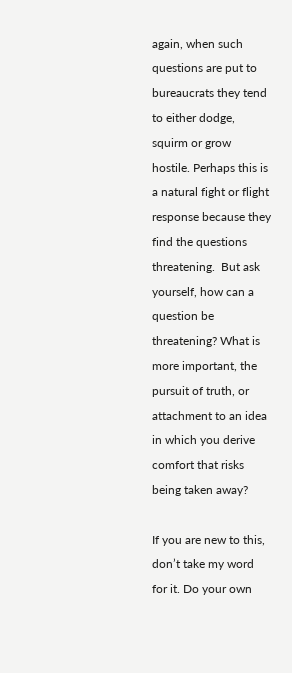again, when such questions are put to bureaucrats they tend to either dodge, squirm or grow hostile. Perhaps this is a natural fight or flight response because they find the questions threatening.  But ask yourself, how can a question be threatening? What is more important, the pursuit of truth, or attachment to an idea in which you derive comfort that risks being taken away?

If you are new to this, don’t take my word for it. Do your own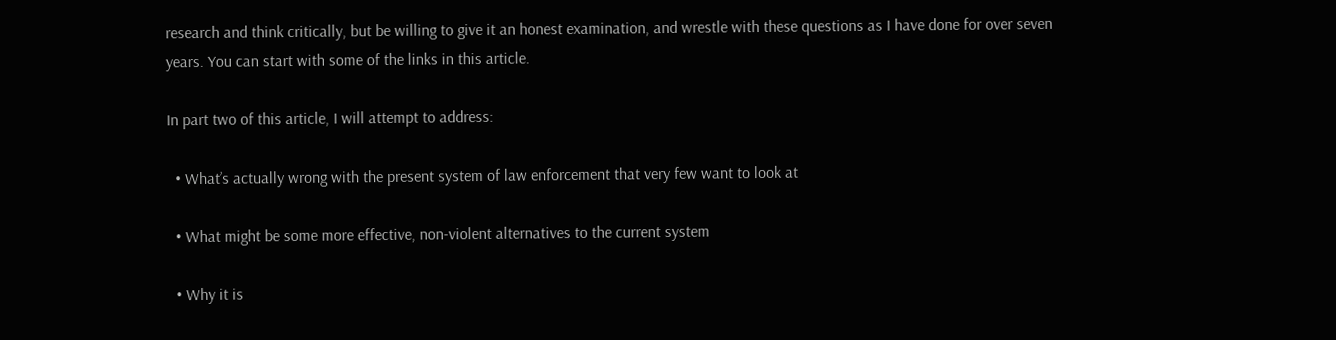research and think critically, but be willing to give it an honest examination, and wrestle with these questions as I have done for over seven years. You can start with some of the links in this article.

In part two of this article, I will attempt to address:

  • What’s actually wrong with the present system of law enforcement that very few want to look at

  • What might be some more effective, non-violent alternatives to the current system

  • Why it is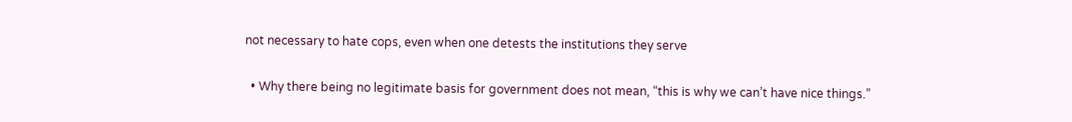not necessary to hate cops, even when one detests the institutions they serve

  • Why there being no legitimate basis for government does not mean, “this is why we can’t have nice things.”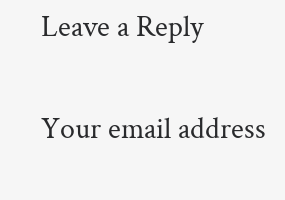Leave a Reply

Your email address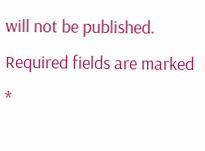will not be published. Required fields are marked *